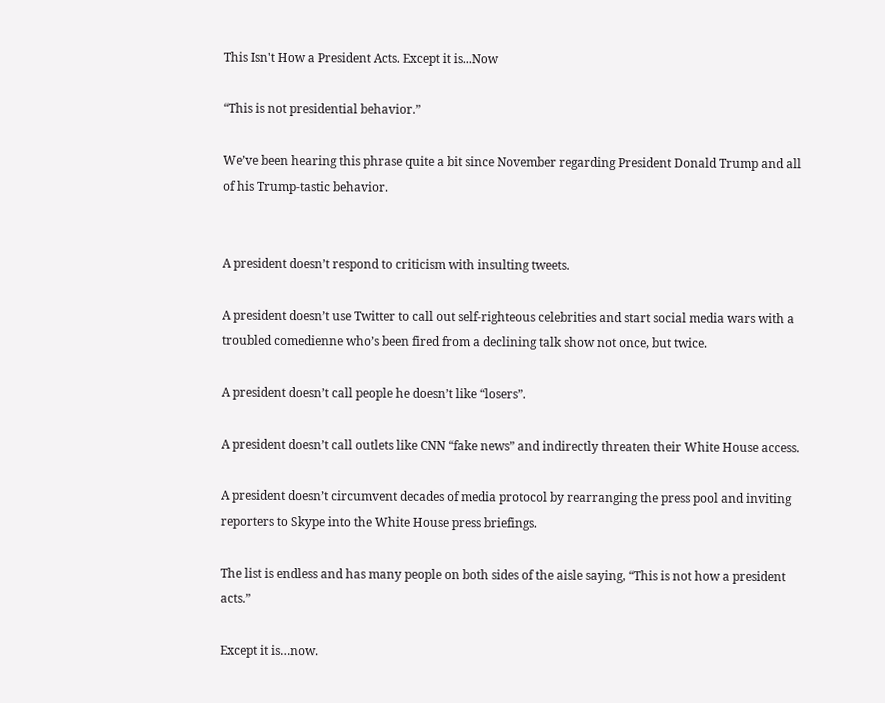This Isn't How a President Acts. Except it is...Now

“This is not presidential behavior.”

We’ve been hearing this phrase quite a bit since November regarding President Donald Trump and all of his Trump-tastic behavior.


A president doesn’t respond to criticism with insulting tweets.

A president doesn’t use Twitter to call out self-righteous celebrities and start social media wars with a troubled comedienne who’s been fired from a declining talk show not once, but twice.

A president doesn’t call people he doesn’t like “losers”.

A president doesn’t call outlets like CNN “fake news” and indirectly threaten their White House access.

A president doesn’t circumvent decades of media protocol by rearranging the press pool and inviting reporters to Skype into the White House press briefings.

The list is endless and has many people on both sides of the aisle saying, “This is not how a president acts.”

Except it is…now.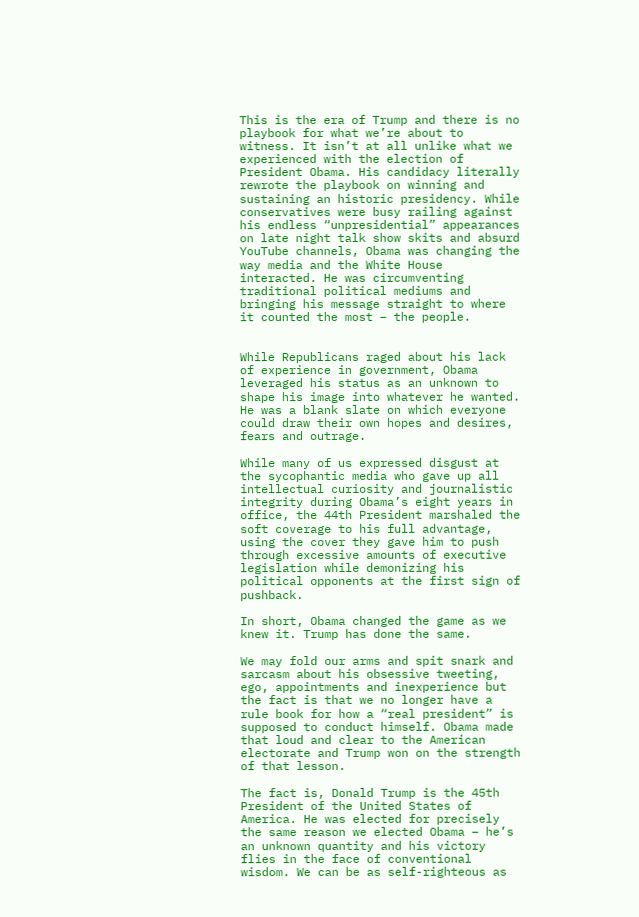This is the era of Trump and there is no playbook for what we’re about to witness. It isn’t at all unlike what we experienced with the election of President Obama. His candidacy literally rewrote the playbook on winning and sustaining an historic presidency. While conservatives were busy railing against his endless “unpresidential” appearances on late night talk show skits and absurd YouTube channels, Obama was changing the way media and the White House interacted. He was circumventing traditional political mediums and bringing his message straight to where it counted the most – the people.


While Republicans raged about his lack of experience in government, Obama leveraged his status as an unknown to shape his image into whatever he wanted. He was a blank slate on which everyone could draw their own hopes and desires, fears and outrage.

While many of us expressed disgust at the sycophantic media who gave up all intellectual curiosity and journalistic integrity during Obama’s eight years in office, the 44th President marshaled the soft coverage to his full advantage, using the cover they gave him to push through excessive amounts of executive legislation while demonizing his political opponents at the first sign of pushback.

In short, Obama changed the game as we knew it. Trump has done the same.

We may fold our arms and spit snark and sarcasm about his obsessive tweeting, ego, appointments and inexperience but the fact is that we no longer have a rule book for how a “real president” is supposed to conduct himself. Obama made that loud and clear to the American electorate and Trump won on the strength of that lesson.

The fact is, Donald Trump is the 45th President of the United States of America. He was elected for precisely the same reason we elected Obama – he’s an unknown quantity and his victory flies in the face of conventional wisdom. We can be as self-righteous as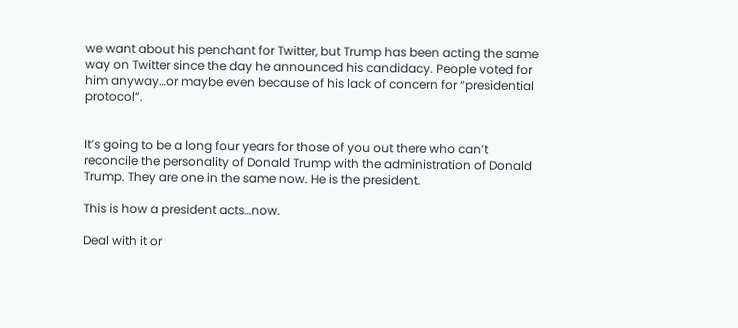we want about his penchant for Twitter, but Trump has been acting the same way on Twitter since the day he announced his candidacy. People voted for him anyway…or maybe even because of his lack of concern for “presidential protocol”.


It’s going to be a long four years for those of you out there who can’t reconcile the personality of Donald Trump with the administration of Donald Trump. They are one in the same now. He is the president.

This is how a president acts…now.

Deal with it or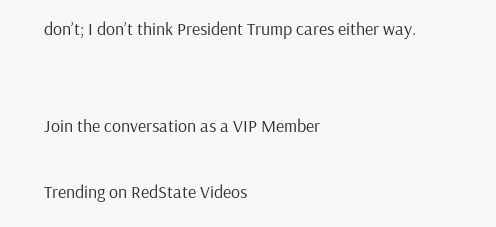don’t; I don’t think President Trump cares either way.


Join the conversation as a VIP Member

Trending on RedState Videos